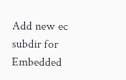Add new ec subdir for Embedded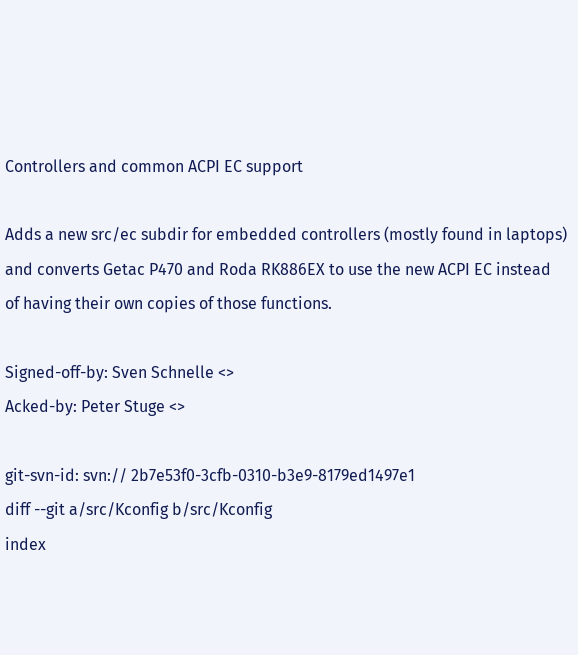Controllers and common ACPI EC support

Adds a new src/ec subdir for embedded controllers (mostly found in laptops)
and converts Getac P470 and Roda RK886EX to use the new ACPI EC instead
of having their own copies of those functions.

Signed-off-by: Sven Schnelle <>
Acked-by: Peter Stuge <>

git-svn-id: svn:// 2b7e53f0-3cfb-0310-b3e9-8179ed1497e1
diff --git a/src/Kconfig b/src/Kconfig
index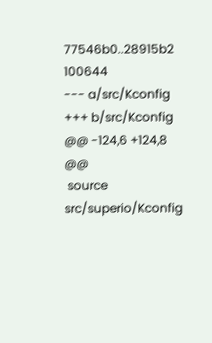77546b0..28915b2 100644
--- a/src/Kconfig
+++ b/src/Kconfig
@@ -124,6 +124,8 @@
 source src/superio/Kconfig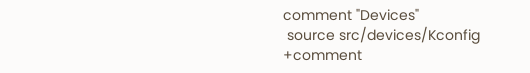comment "Devices"
 source src/devices/Kconfig
+comment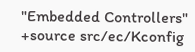"Embedded Controllers"
+source src/ec/Kconfig